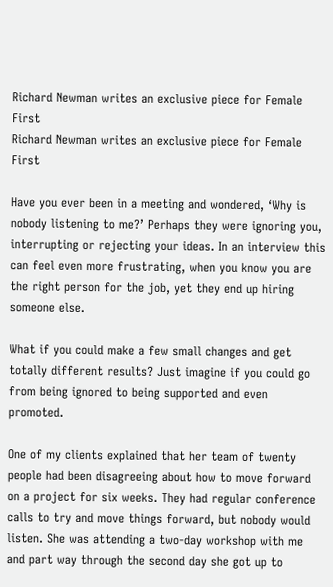Richard Newman writes an exclusive piece for Female First
Richard Newman writes an exclusive piece for Female First

Have you ever been in a meeting and wondered, ‘Why is nobody listening to me?’ Perhaps they were ignoring you, interrupting or rejecting your ideas. In an interview this can feel even more frustrating, when you know you are the right person for the job, yet they end up hiring someone else.

What if you could make a few small changes and get totally different results? Just imagine if you could go from being ignored to being supported and even promoted.

One of my clients explained that her team of twenty people had been disagreeing about how to move forward on a project for six weeks. They had regular conference calls to try and move things forward, but nobody would listen. She was attending a two-day workshop with me and part way through the second day she got up to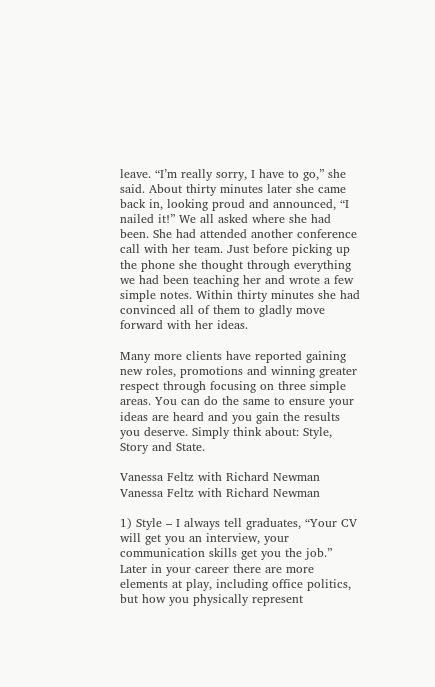leave. “I’m really sorry, I have to go,” she said. About thirty minutes later she came back in, looking proud and announced, “I nailed it!” We all asked where she had been. She had attended another conference call with her team. Just before picking up the phone she thought through everything we had been teaching her and wrote a few simple notes. Within thirty minutes she had convinced all of them to gladly move forward with her ideas.

Many more clients have reported gaining new roles, promotions and winning greater respect through focusing on three simple areas. You can do the same to ensure your ideas are heard and you gain the results you deserve. Simply think about: Style, Story and State.

Vanessa Feltz with Richard Newman
Vanessa Feltz with Richard Newman

1) Style – I always tell graduates, “Your CV will get you an interview, your communication skills get you the job.” Later in your career there are more elements at play, including office politics, but how you physically represent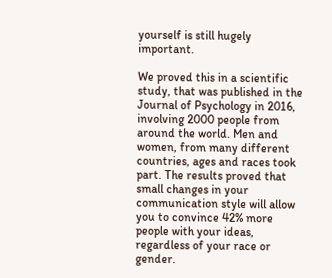yourself is still hugely important.

We proved this in a scientific study, that was published in the Journal of Psychology in 2016, involving 2000 people from around the world. Men and women, from many different countries, ages and races took part. The results proved that small changes in your communication style will allow you to convince 42% more people with your ideas, regardless of your race or gender.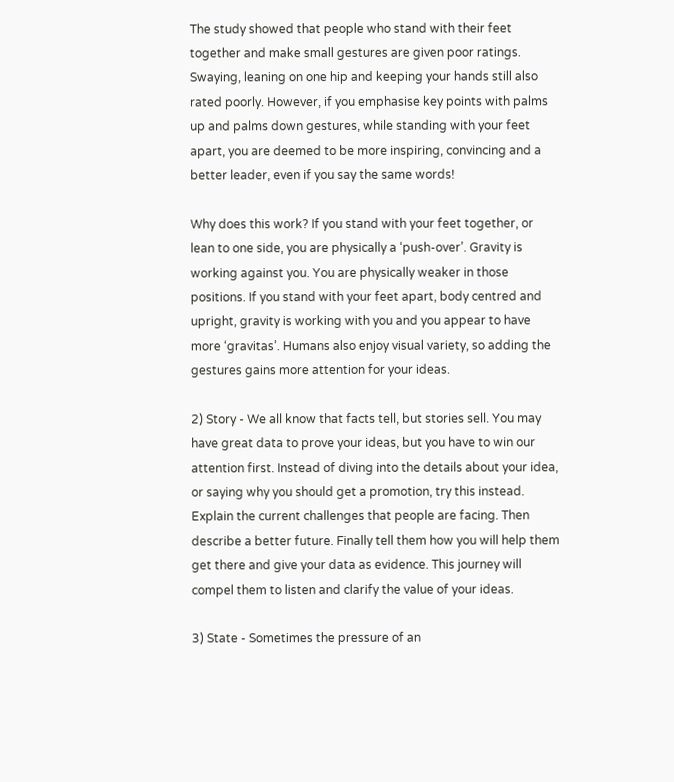The study showed that people who stand with their feet together and make small gestures are given poor ratings. Swaying, leaning on one hip and keeping your hands still also rated poorly. However, if you emphasise key points with palms up and palms down gestures, while standing with your feet apart, you are deemed to be more inspiring, convincing and a better leader, even if you say the same words!

Why does this work? If you stand with your feet together, or lean to one side, you are physically a ‘push-over’. Gravity is working against you. You are physically weaker in those positions. If you stand with your feet apart, body centred and upright, gravity is working with you and you appear to have more ‘gravitas’. Humans also enjoy visual variety, so adding the gestures gains more attention for your ideas.

2) Story - We all know that facts tell, but stories sell. You may have great data to prove your ideas, but you have to win our attention first. Instead of diving into the details about your idea, or saying why you should get a promotion, try this instead. Explain the current challenges that people are facing. Then describe a better future. Finally tell them how you will help them get there and give your data as evidence. This journey will compel them to listen and clarify the value of your ideas.

3) State - Sometimes the pressure of an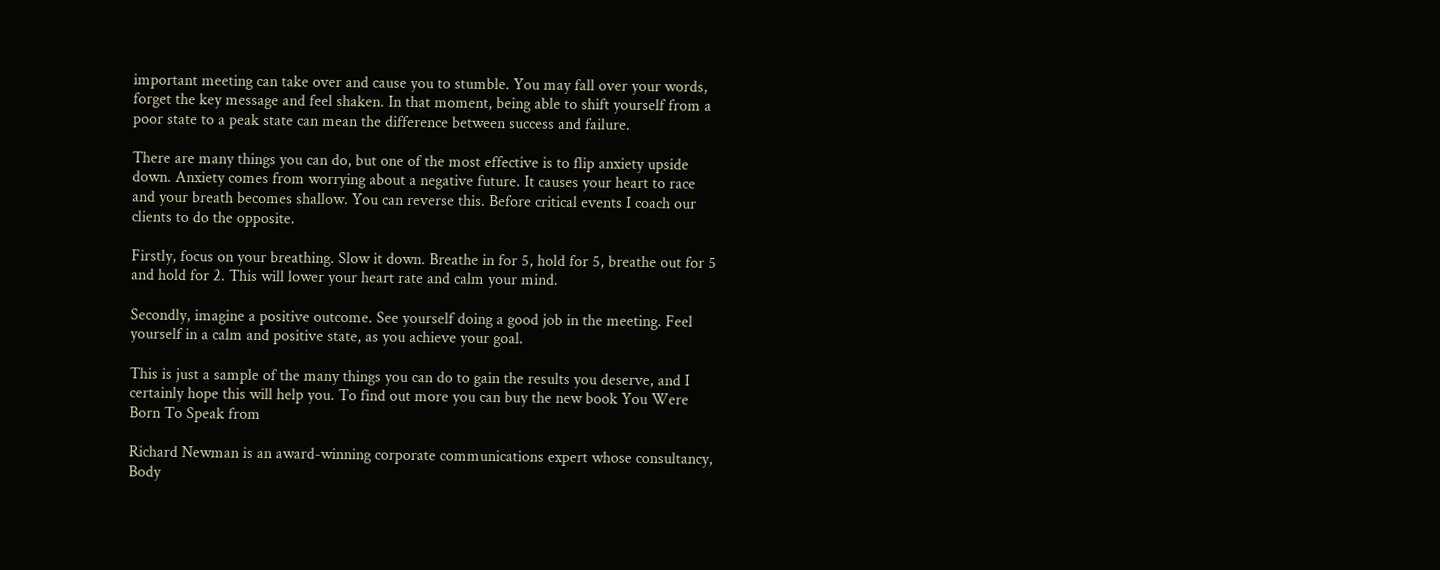important meeting can take over and cause you to stumble. You may fall over your words, forget the key message and feel shaken. In that moment, being able to shift yourself from a poor state to a peak state can mean the difference between success and failure.

There are many things you can do, but one of the most effective is to flip anxiety upside down. Anxiety comes from worrying about a negative future. It causes your heart to race and your breath becomes shallow. You can reverse this. Before critical events I coach our clients to do the opposite.

Firstly, focus on your breathing. Slow it down. Breathe in for 5, hold for 5, breathe out for 5 and hold for 2. This will lower your heart rate and calm your mind.

Secondly, imagine a positive outcome. See yourself doing a good job in the meeting. Feel yourself in a calm and positive state, as you achieve your goal.

This is just a sample of the many things you can do to gain the results you deserve, and I certainly hope this will help you. To find out more you can buy the new book You Were Born To Speak from

Richard Newman is an award-winning corporate communications expert whose consultancy, Body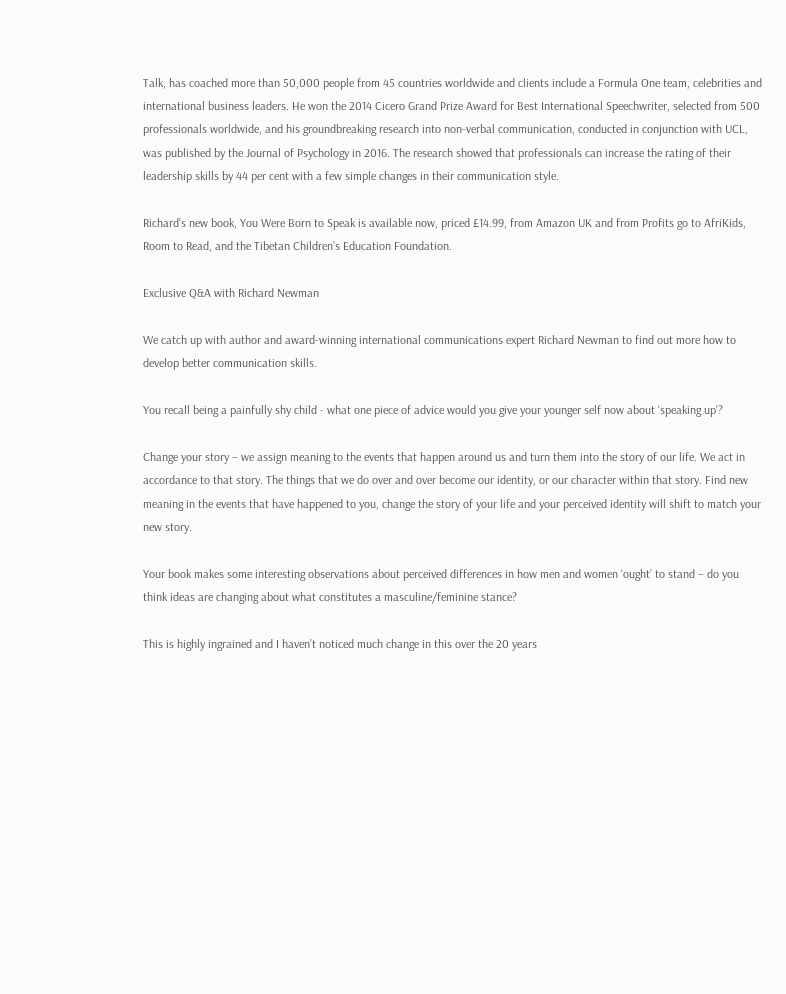Talk, has coached more than 50,000 people from 45 countries worldwide and clients include a Formula One team, celebrities and international business leaders. He won the 2014 Cicero Grand Prize Award for Best International Speechwriter, selected from 500 professionals worldwide, and his groundbreaking research into non-verbal communication, conducted in conjunction with UCL, was published by the Journal of Psychology in 2016. The research showed that professionals can increase the rating of their leadership skills by 44 per cent with a few simple changes in their communication style.

Richard’s new book, You Were Born to Speak is available now, priced £14.99, from Amazon UK and from Profits go to AfriKids, Room to Read, and the Tibetan Children’s Education Foundation.

Exclusive Q&A with Richard Newman

We catch up with author and award-winning international communications expert Richard Newman to find out more how to develop better communication skills.

You recall being a painfully shy child - what one piece of advice would you give your younger self now about ‘speaking up’?

Change your story – we assign meaning to the events that happen around us and turn them into the story of our life. We act in accordance to that story. The things that we do over and over become our identity, or our character within that story. Find new meaning in the events that have happened to you, change the story of your life and your perceived identity will shift to match your new story.

Your book makes some interesting observations about perceived differences in how men and women ‘ought’ to stand – do you think ideas are changing about what constitutes a masculine/feminine stance?

This is highly ingrained and I haven’t noticed much change in this over the 20 years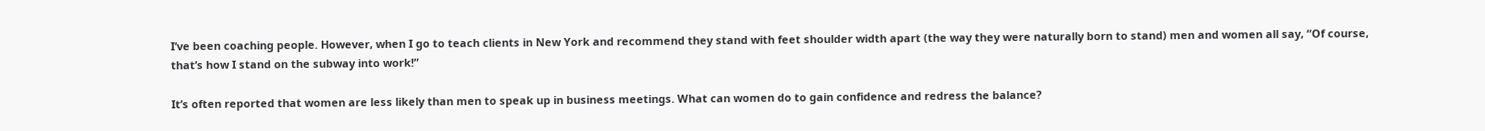I’ve been coaching people. However, when I go to teach clients in New York and recommend they stand with feet shoulder width apart (the way they were naturally born to stand) men and women all say, “Of course, that’s how I stand on the subway into work!”

It’s often reported that women are less likely than men to speak up in business meetings. What can women do to gain confidence and redress the balance?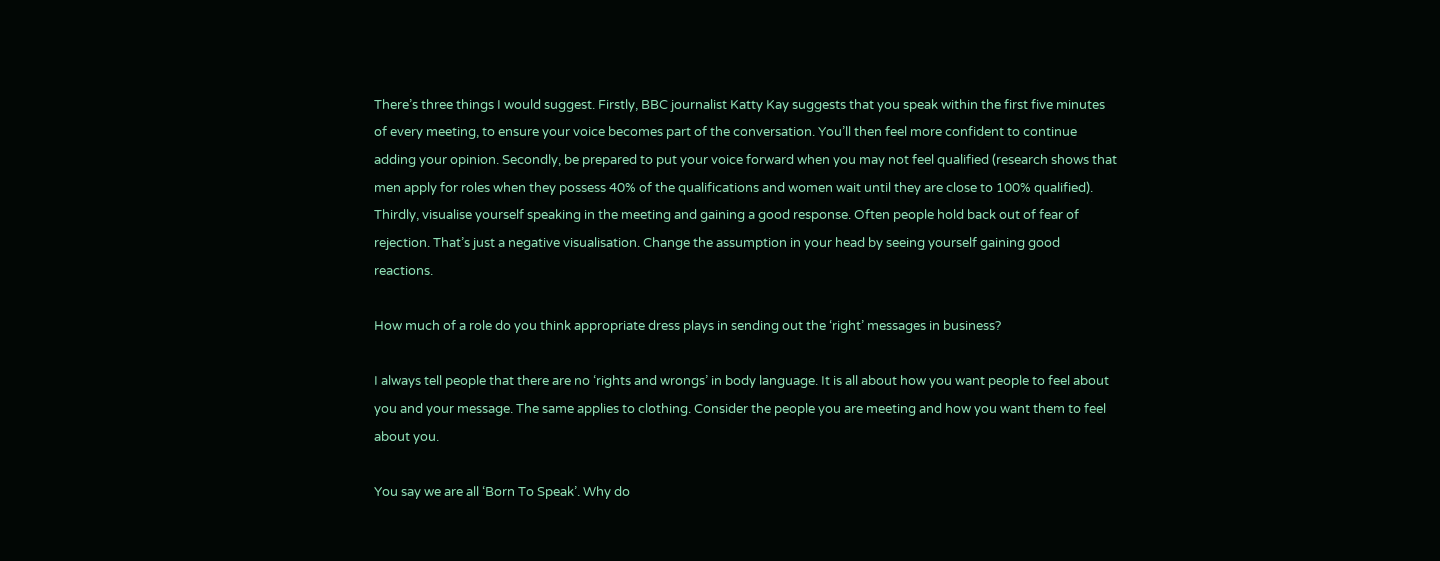There’s three things I would suggest. Firstly, BBC journalist Katty Kay suggests that you speak within the first five minutes of every meeting, to ensure your voice becomes part of the conversation. You’ll then feel more confident to continue adding your opinion. Secondly, be prepared to put your voice forward when you may not feel qualified (research shows that men apply for roles when they possess 40% of the qualifications and women wait until they are close to 100% qualified). Thirdly, visualise yourself speaking in the meeting and gaining a good response. Often people hold back out of fear of rejection. That’s just a negative visualisation. Change the assumption in your head by seeing yourself gaining good reactions.

How much of a role do you think appropriate dress plays in sending out the ‘right’ messages in business?

I always tell people that there are no ‘rights and wrongs’ in body language. It is all about how you want people to feel about you and your message. The same applies to clothing. Consider the people you are meeting and how you want them to feel about you.

You say we are all ‘Born To Speak’. Why do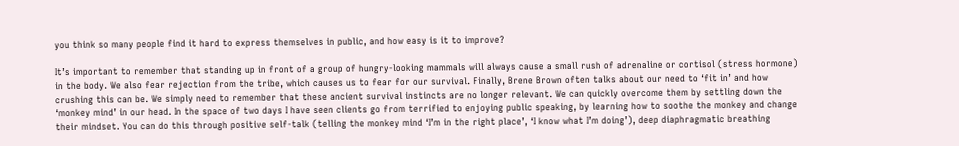you think so many people find it hard to express themselves in public, and how easy is it to improve?

It’s important to remember that standing up in front of a group of hungry-looking mammals will always cause a small rush of adrenaline or cortisol (stress hormone) in the body. We also fear rejection from the tribe, which causes us to fear for our survival. Finally, Brene Brown often talks about our need to ‘fit in’ and how crushing this can be. We simply need to remember that these ancient survival instincts are no longer relevant. We can quickly overcome them by settling down the ‘monkey mind’ in our head. In the space of two days I have seen clients go from terrified to enjoying public speaking, by learning how to soothe the monkey and change their mindset. You can do this through positive self-talk (telling the monkey mind ‘I’m in the right place’, ‘I know what I’m doing’), deep diaphragmatic breathing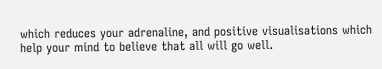which reduces your adrenaline, and positive visualisations which help your mind to believe that all will go well.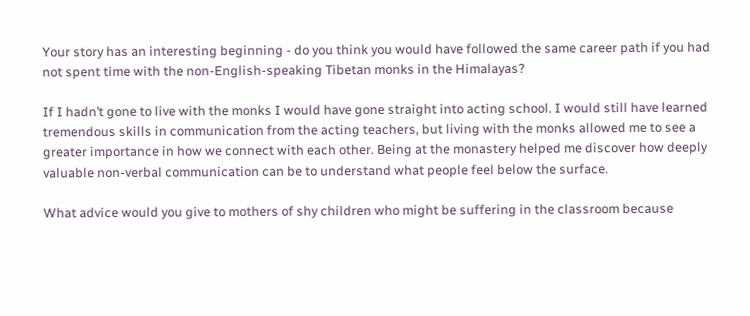Your story has an interesting beginning - do you think you would have followed the same career path if you had not spent time with the non-English-speaking Tibetan monks in the Himalayas?

If I hadn’t gone to live with the monks I would have gone straight into acting school. I would still have learned tremendous skills in communication from the acting teachers, but living with the monks allowed me to see a greater importance in how we connect with each other. Being at the monastery helped me discover how deeply valuable non-verbal communication can be to understand what people feel below the surface.

What advice would you give to mothers of shy children who might be suffering in the classroom because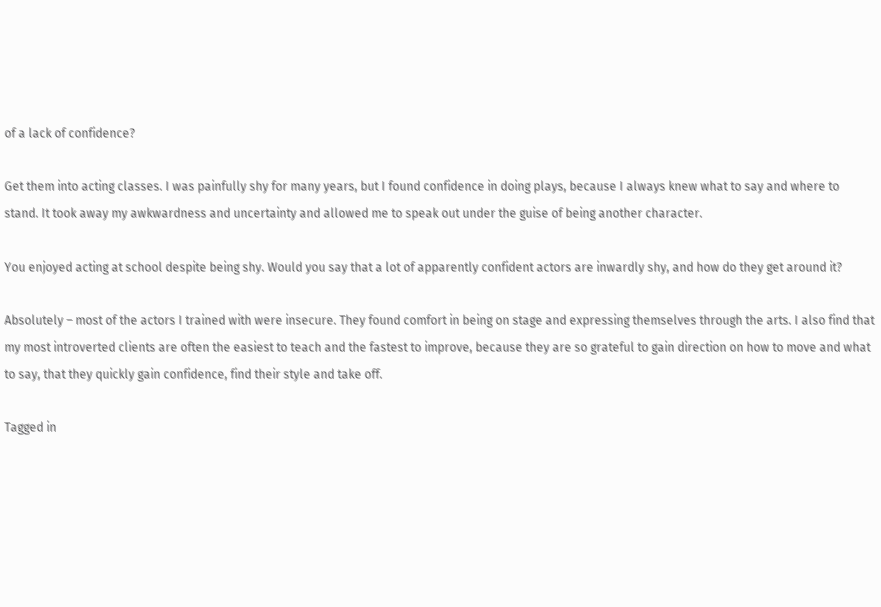of a lack of confidence?

Get them into acting classes. I was painfully shy for many years, but I found confidence in doing plays, because I always knew what to say and where to stand. It took away my awkwardness and uncertainty and allowed me to speak out under the guise of being another character.

You enjoyed acting at school despite being shy. Would you say that a lot of apparently confident actors are inwardly shy, and how do they get around it?

Absolutely – most of the actors I trained with were insecure. They found comfort in being on stage and expressing themselves through the arts. I also find that my most introverted clients are often the easiest to teach and the fastest to improve, because they are so grateful to gain direction on how to move and what to say, that they quickly gain confidence, find their style and take off.

Tagged in